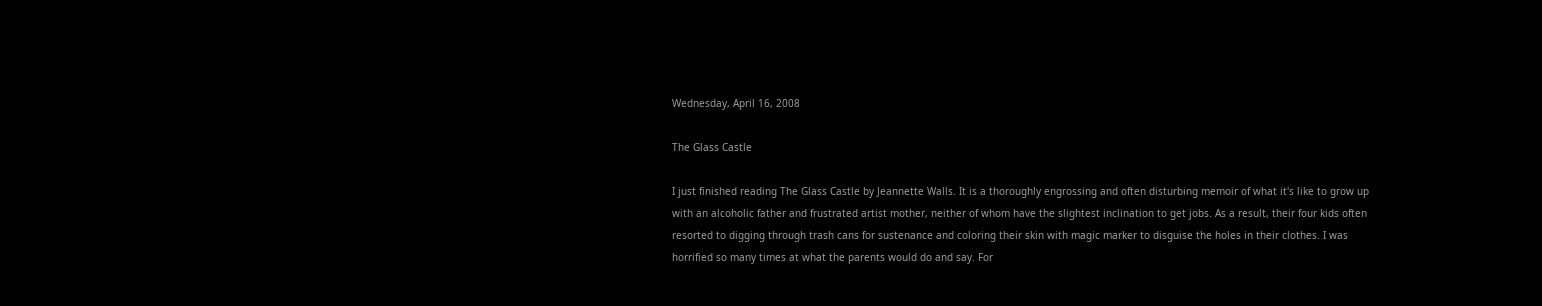Wednesday, April 16, 2008

The Glass Castle

I just finished reading The Glass Castle by Jeannette Walls. It is a thoroughly engrossing and often disturbing memoir of what it's like to grow up with an alcoholic father and frustrated artist mother, neither of whom have the slightest inclination to get jobs. As a result, their four kids often resorted to digging through trash cans for sustenance and coloring their skin with magic marker to disguise the holes in their clothes. I was horrified so many times at what the parents would do and say. For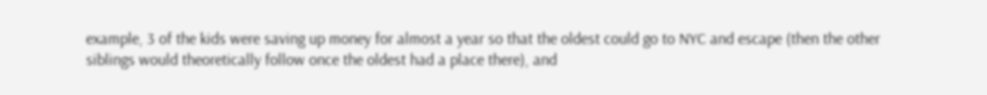example, 3 of the kids were saving up money for almost a year so that the oldest could go to NYC and escape (then the other siblings would theoretically follow once the oldest had a place there), and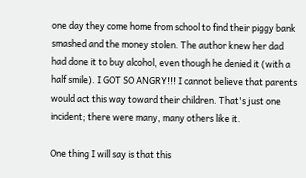one day they come home from school to find their piggy bank smashed and the money stolen. The author knew her dad had done it to buy alcohol, even though he denied it (with a half smile). I GOT SO ANGRY!!! I cannot believe that parents would act this way toward their children. That's just one incident; there were many, many others like it.

One thing I will say is that this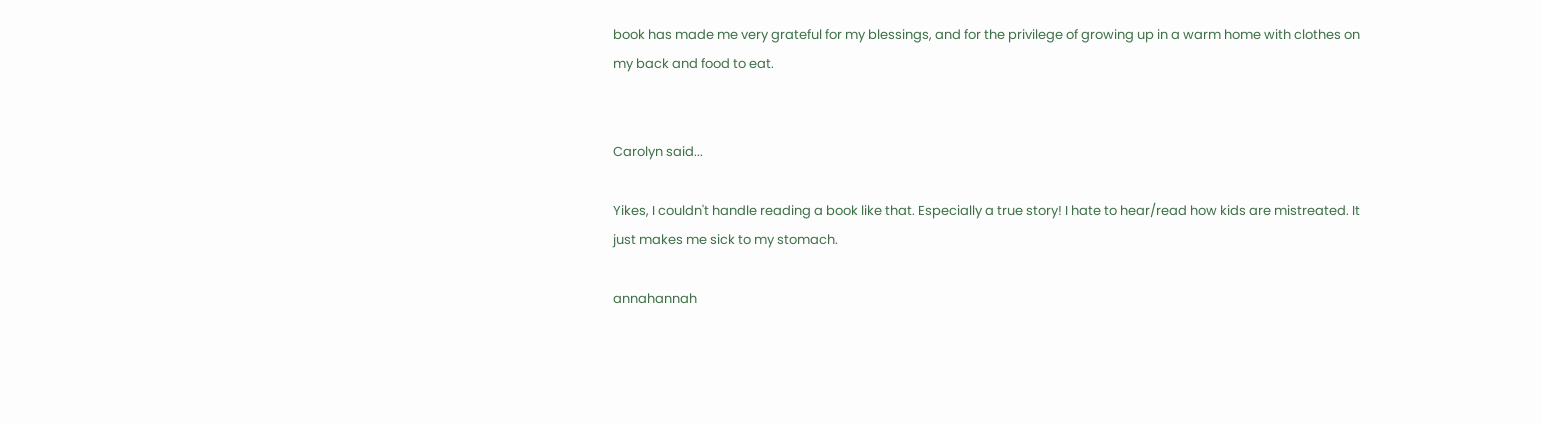book has made me very grateful for my blessings, and for the privilege of growing up in a warm home with clothes on my back and food to eat.


Carolyn said...

Yikes, I couldn't handle reading a book like that. Especially a true story! I hate to hear/read how kids are mistreated. It just makes me sick to my stomach.

annahannah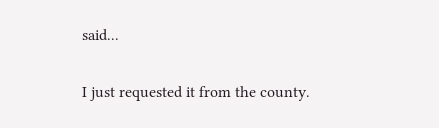said...

I just requested it from the county.